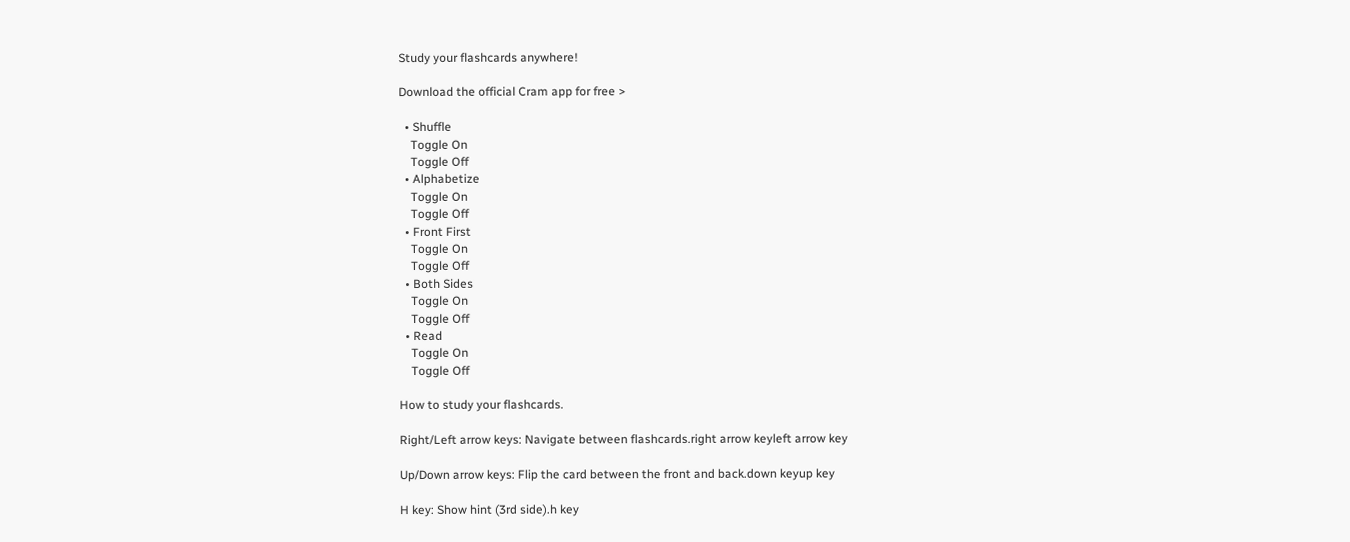Study your flashcards anywhere!

Download the official Cram app for free >

  • Shuffle
    Toggle On
    Toggle Off
  • Alphabetize
    Toggle On
    Toggle Off
  • Front First
    Toggle On
    Toggle Off
  • Both Sides
    Toggle On
    Toggle Off
  • Read
    Toggle On
    Toggle Off

How to study your flashcards.

Right/Left arrow keys: Navigate between flashcards.right arrow keyleft arrow key

Up/Down arrow keys: Flip the card between the front and back.down keyup key

H key: Show hint (3rd side).h key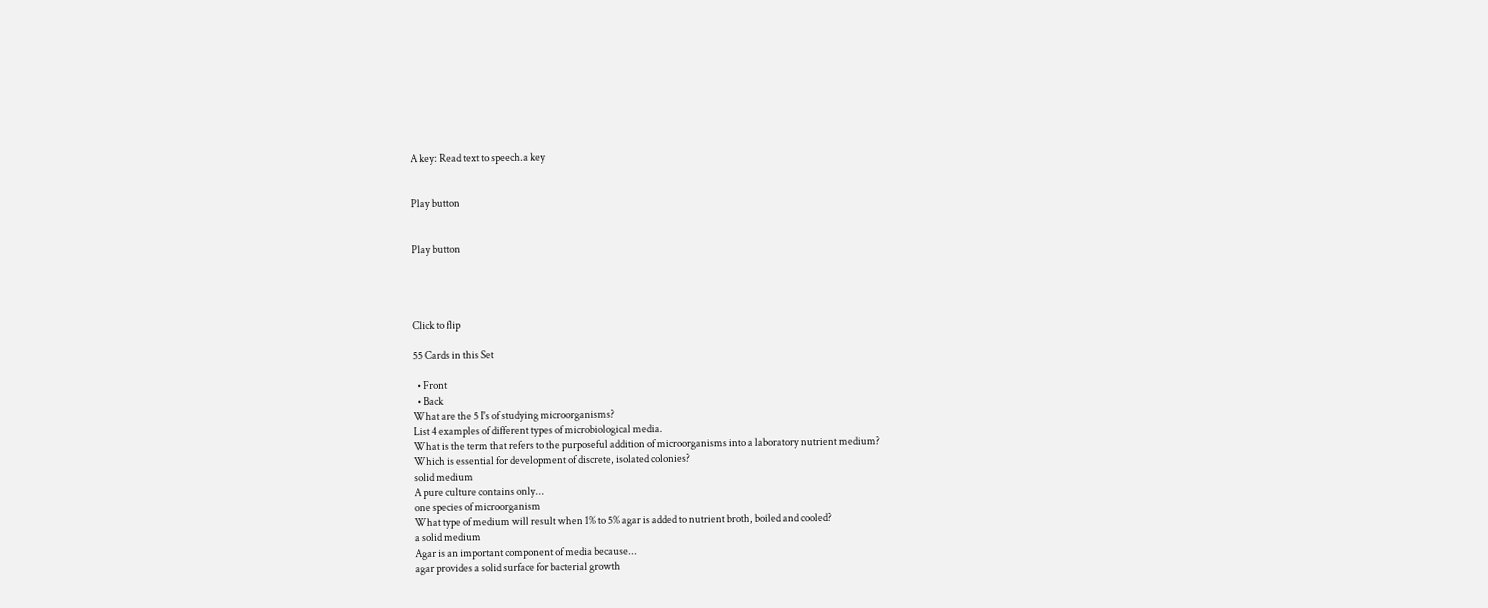A key: Read text to speech.a key


Play button


Play button




Click to flip

55 Cards in this Set

  • Front
  • Back
What are the 5 I's of studying microorganisms?
List 4 examples of different types of microbiological media.
What is the term that refers to the purposeful addition of microorganisms into a laboratory nutrient medium?
Which is essential for development of discrete, isolated colonies?
solid medium
A pure culture contains only...
one species of microorganism
What type of medium will result when 1% to 5% agar is added to nutrient broth, boiled and cooled?
a solid medium
Agar is an important component of media because...
agar provides a solid surface for bacterial growth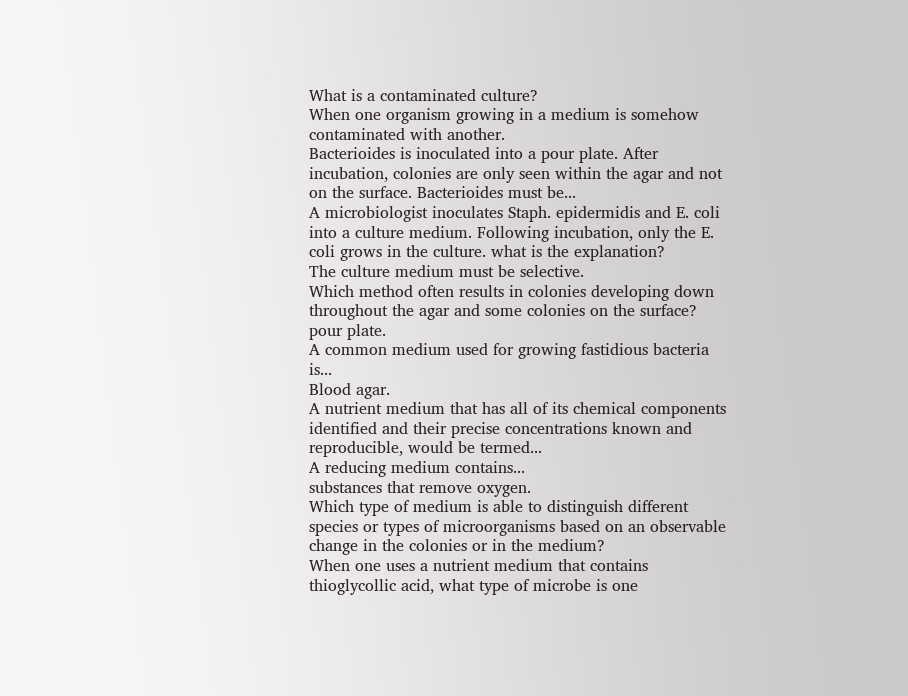What is a contaminated culture?
When one organism growing in a medium is somehow contaminated with another.
Bacterioides is inoculated into a pour plate. After incubation, colonies are only seen within the agar and not on the surface. Bacterioides must be...
A microbiologist inoculates Staph. epidermidis and E. coli into a culture medium. Following incubation, only the E. coli grows in the culture. what is the explanation?
The culture medium must be selective.
Which method often results in colonies developing down throughout the agar and some colonies on the surface?
pour plate.
A common medium used for growing fastidious bacteria is...
Blood agar.
A nutrient medium that has all of its chemical components identified and their precise concentrations known and reproducible, would be termed...
A reducing medium contains...
substances that remove oxygen.
Which type of medium is able to distinguish different species or types of microorganisms based on an observable change in the colonies or in the medium?
When one uses a nutrient medium that contains thioglycollic acid, what type of microbe is one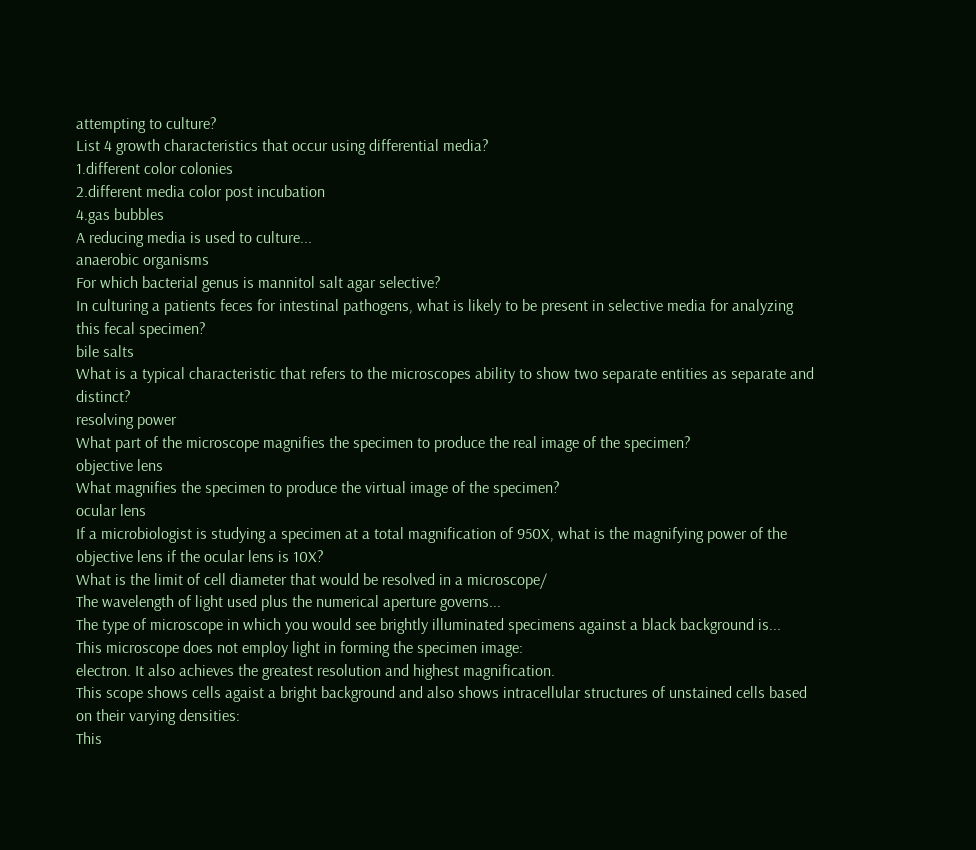attempting to culture?
List 4 growth characteristics that occur using differential media?
1.different color colonies
2.different media color post incubation
4.gas bubbles
A reducing media is used to culture...
anaerobic organisms
For which bacterial genus is mannitol salt agar selective?
In culturing a patients feces for intestinal pathogens, what is likely to be present in selective media for analyzing this fecal specimen?
bile salts
What is a typical characteristic that refers to the microscopes ability to show two separate entities as separate and distinct?
resolving power
What part of the microscope magnifies the specimen to produce the real image of the specimen?
objective lens
What magnifies the specimen to produce the virtual image of the specimen?
ocular lens
If a microbiologist is studying a specimen at a total magnification of 950X, what is the magnifying power of the objective lens if the ocular lens is 10X?
What is the limit of cell diameter that would be resolved in a microscope/
The wavelength of light used plus the numerical aperture governs...
The type of microscope in which you would see brightly illuminated specimens against a black background is...
This microscope does not employ light in forming the specimen image:
electron. It also achieves the greatest resolution and highest magnification.
This scope shows cells agaist a bright background and also shows intracellular structures of unstained cells based on their varying densities:
This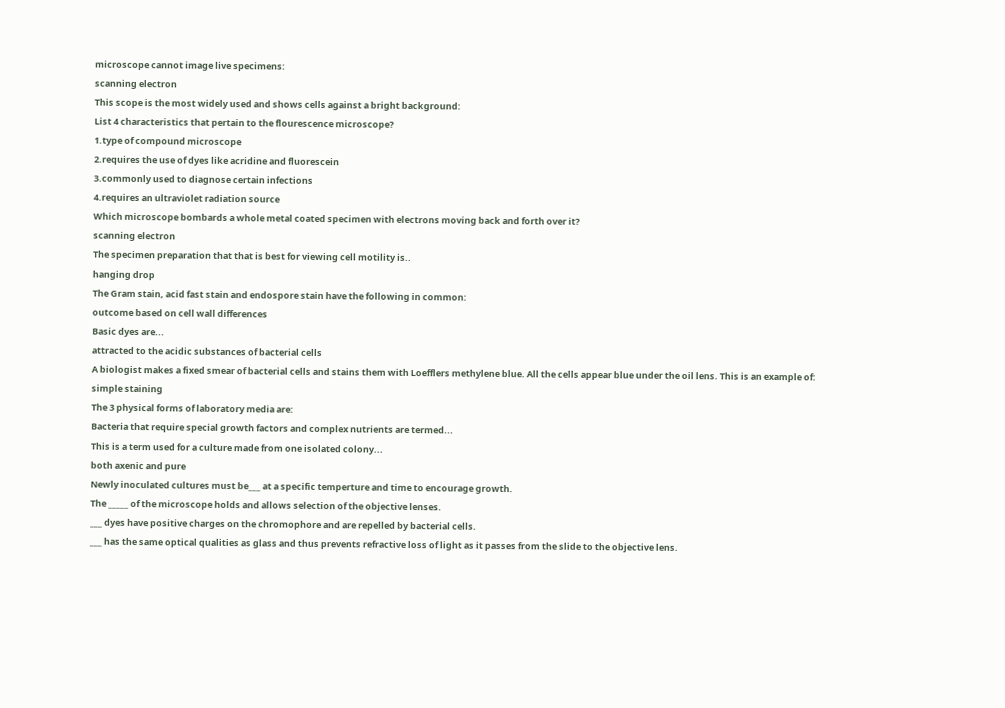microscope cannot image live specimens:
scanning electron
This scope is the most widely used and shows cells against a bright background:
List 4 characteristics that pertain to the flourescence microscope?
1.type of compound microscope
2.requires the use of dyes like acridine and fluorescein
3.commonly used to diagnose certain infections
4.requires an ultraviolet radiation source
Which microscope bombards a whole metal coated specimen with electrons moving back and forth over it?
scanning electron
The specimen preparation that that is best for viewing cell motility is..
hanging drop
The Gram stain, acid fast stain and endospore stain have the following in common:
outcome based on cell wall differences
Basic dyes are...
attracted to the acidic substances of bacterial cells
A biologist makes a fixed smear of bacterial cells and stains them with Loefflers methylene blue. All the cells appear blue under the oil lens. This is an example of:
simple staining
The 3 physical forms of laboratory media are:
Bacteria that require special growth factors and complex nutrients are termed...
This is a term used for a culture made from one isolated colony...
both axenic and pure
Newly inoculated cultures must be___ at a specific temperture and time to encourage growth.
The _____ of the microscope holds and allows selection of the objective lenses.
___ dyes have positive charges on the chromophore and are repelled by bacterial cells.
___ has the same optical qualities as glass and thus prevents refractive loss of light as it passes from the slide to the objective lens.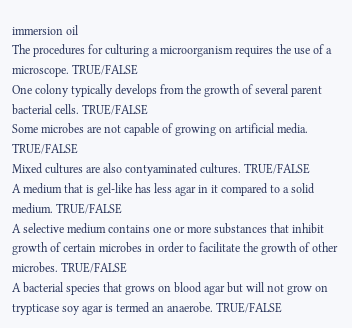immersion oil
The procedures for culturing a microorganism requires the use of a microscope. TRUE/FALSE
One colony typically develops from the growth of several parent bacterial cells. TRUE/FALSE
Some microbes are not capable of growing on artificial media. TRUE/FALSE
Mixed cultures are also contyaminated cultures. TRUE/FALSE
A medium that is gel-like has less agar in it compared to a solid medium. TRUE/FALSE
A selective medium contains one or more substances that inhibit growth of certain microbes in order to facilitate the growth of other microbes. TRUE/FALSE
A bacterial species that grows on blood agar but will not grow on trypticase soy agar is termed an anaerobe. TRUE/FALSE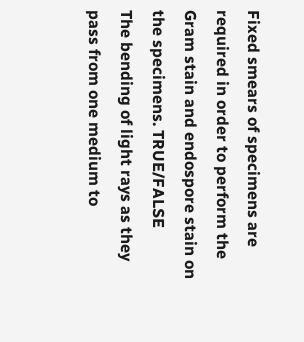Fixed smears of specimens are required in order to perform the Gram stain and endospore stain on the specimens. TRUE/FALSE
The bending of light rays as they pass from one medium to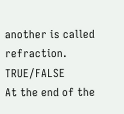another is called refraction. TRUE/FALSE
At the end of the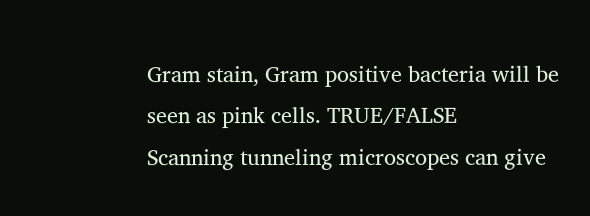Gram stain, Gram positive bacteria will be seen as pink cells. TRUE/FALSE
Scanning tunneling microscopes can give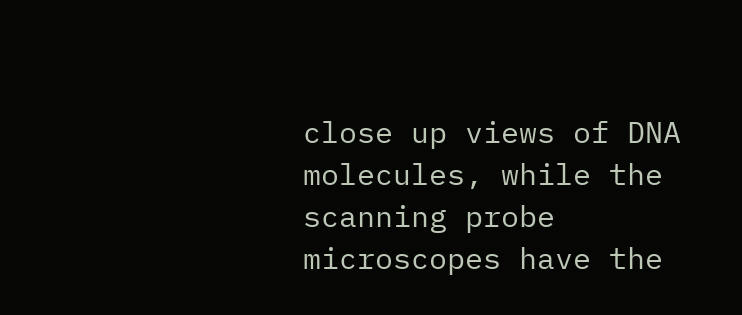close up views of DNA molecules, while the scanning probe microscopes have the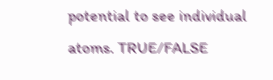potential to see individual atoms. TRUE/FALSE